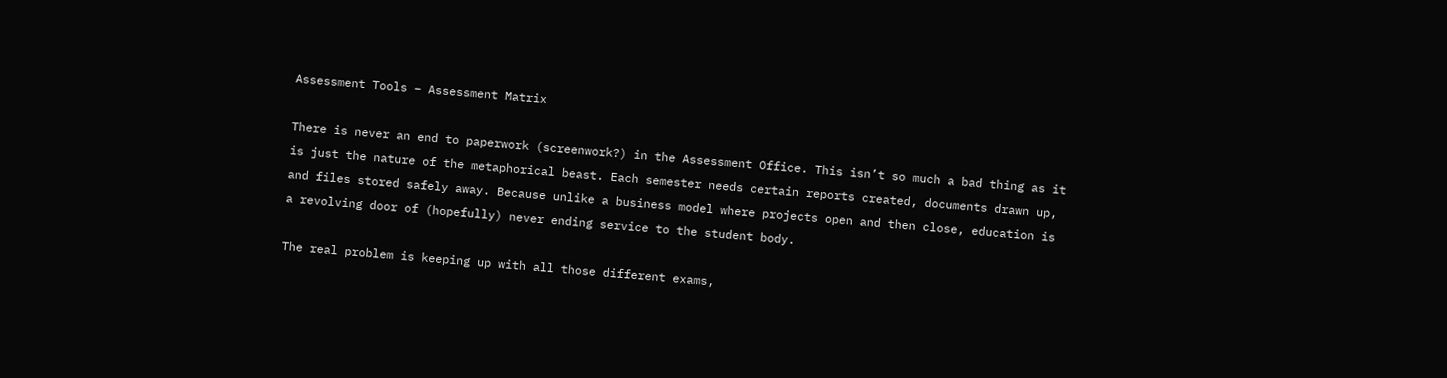Assessment Tools – Assessment Matrix

There is never an end to paperwork (screenwork?) in the Assessment Office. This isn’t so much a bad thing as it is just the nature of the metaphorical beast. Each semester needs certain reports created, documents drawn up, and files stored safely away. Because unlike a business model where projects open and then close, education is a revolving door of (hopefully) never ending service to the student body.

The real problem is keeping up with all those different exams,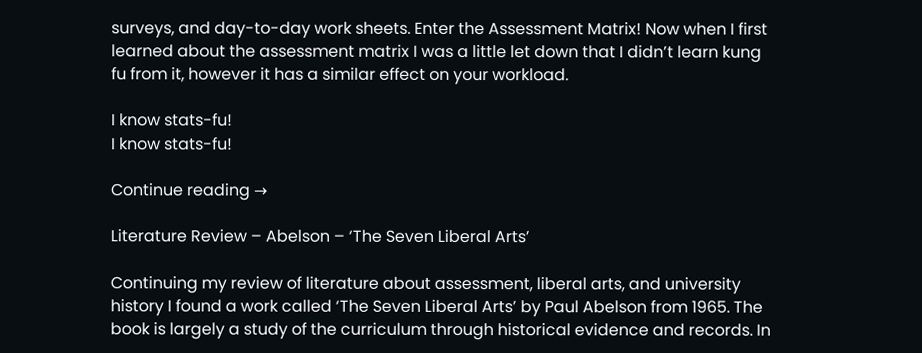surveys, and day-to-day work sheets. Enter the Assessment Matrix! Now when I first learned about the assessment matrix I was a little let down that I didn’t learn kung fu from it, however it has a similar effect on your workload.

I know stats-fu!
I know stats-fu!

Continue reading →

Literature Review – Abelson – ‘The Seven Liberal Arts’

Continuing my review of literature about assessment, liberal arts, and university history I found a work called ‘The Seven Liberal Arts’ by Paul Abelson from 1965. The book is largely a study of the curriculum through historical evidence and records. In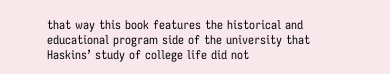that way this book features the historical and educational program side of the university that Haskins’ study of college life did not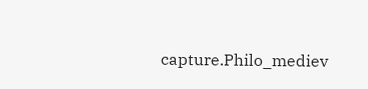capture.Philo_mediev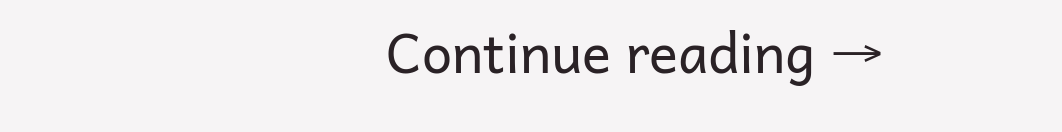Continue reading →